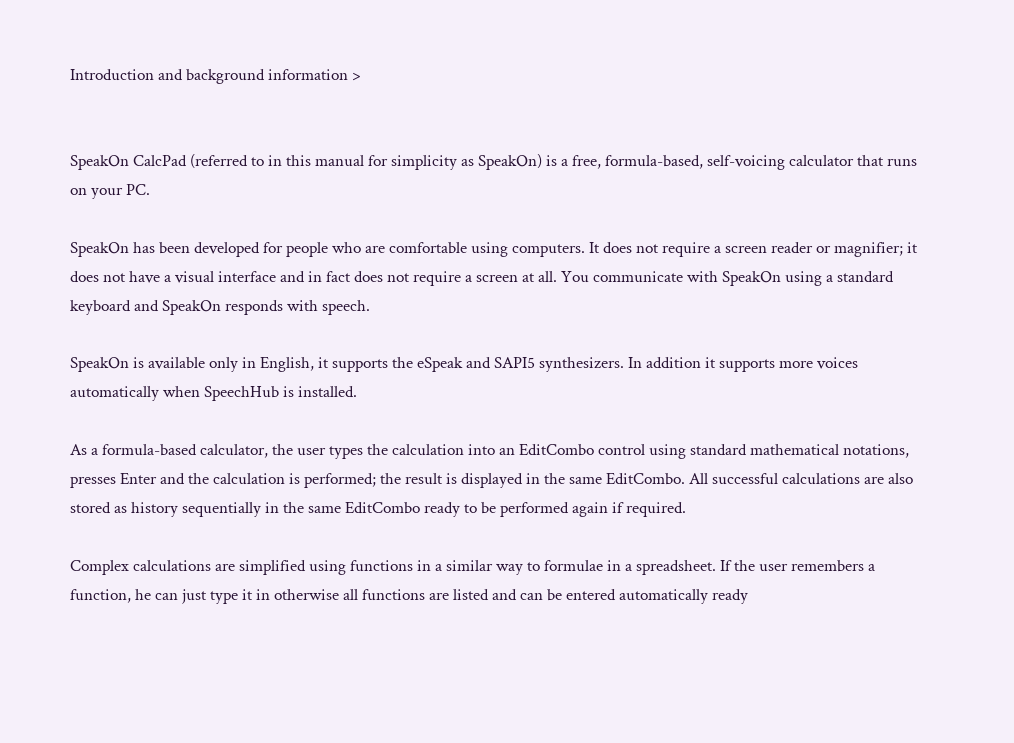Introduction and background information >


SpeakOn CalcPad (referred to in this manual for simplicity as SpeakOn) is a free, formula-based, self-voicing calculator that runs on your PC.

SpeakOn has been developed for people who are comfortable using computers. It does not require a screen reader or magnifier; it does not have a visual interface and in fact does not require a screen at all. You communicate with SpeakOn using a standard keyboard and SpeakOn responds with speech.

SpeakOn is available only in English, it supports the eSpeak and SAPI5 synthesizers. In addition it supports more voices automatically when SpeechHub is installed.

As a formula-based calculator, the user types the calculation into an EditCombo control using standard mathematical notations, presses Enter and the calculation is performed; the result is displayed in the same EditCombo. All successful calculations are also stored as history sequentially in the same EditCombo ready to be performed again if required.

Complex calculations are simplified using functions in a similar way to formulae in a spreadsheet. If the user remembers a function, he can just type it in otherwise all functions are listed and can be entered automatically ready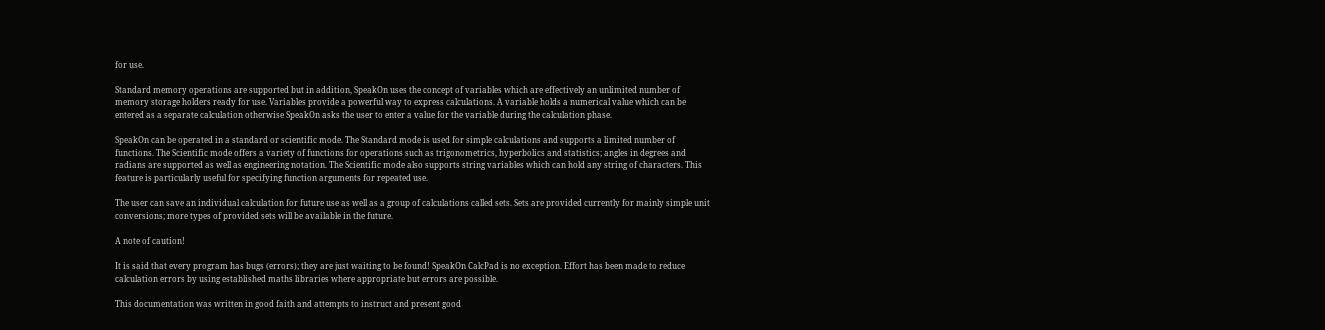for use.

Standard memory operations are supported but in addition, SpeakOn uses the concept of variables which are effectively an unlimited number of memory storage holders ready for use. Variables provide a powerful way to express calculations. A variable holds a numerical value which can be entered as a separate calculation otherwise SpeakOn asks the user to enter a value for the variable during the calculation phase.

SpeakOn can be operated in a standard or scientific mode. The Standard mode is used for simple calculations and supports a limited number of functions. The Scientific mode offers a variety of functions for operations such as trigonometrics, hyperbolics and statistics; angles in degrees and radians are supported as well as engineering notation. The Scientific mode also supports string variables which can hold any string of characters. This feature is particularly useful for specifying function arguments for repeated use.

The user can save an individual calculation for future use as well as a group of calculations called sets. Sets are provided currently for mainly simple unit conversions; more types of provided sets will be available in the future.

A note of caution!

It is said that every program has bugs (errors); they are just waiting to be found! SpeakOn CalcPad is no exception. Effort has been made to reduce calculation errors by using established maths libraries where appropriate but errors are possible.

This documentation was written in good faith and attempts to instruct and present good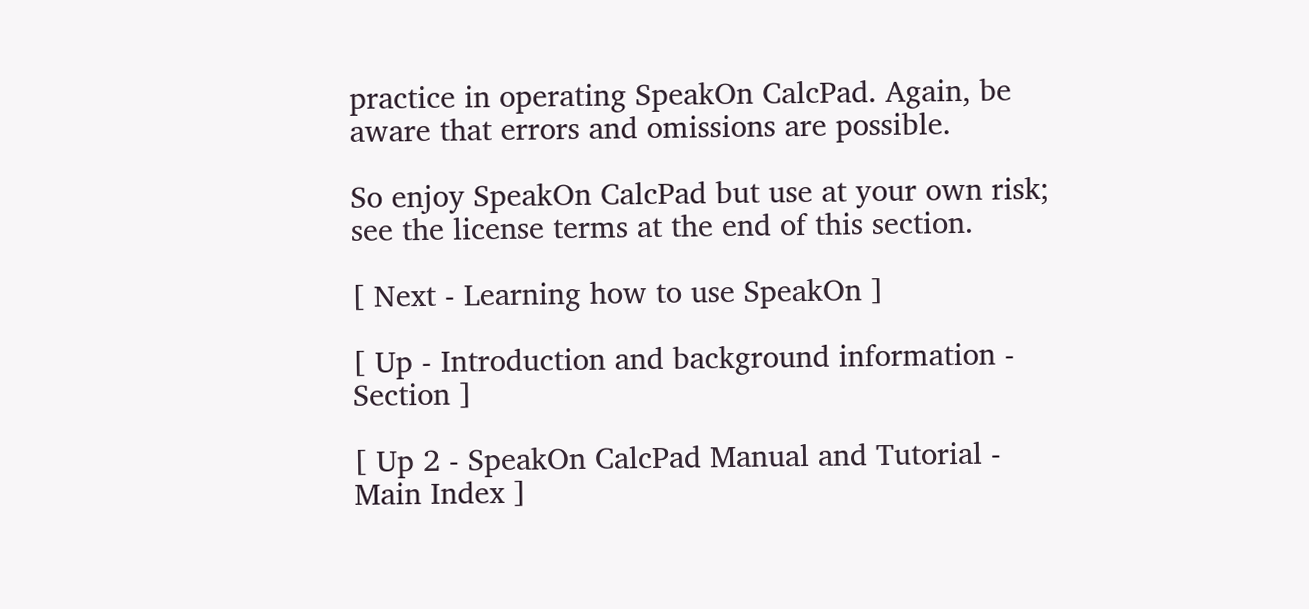practice in operating SpeakOn CalcPad. Again, be aware that errors and omissions are possible.

So enjoy SpeakOn CalcPad but use at your own risk; see the license terms at the end of this section.

[ Next - Learning how to use SpeakOn ]

[ Up - Introduction and background information - Section ]

[ Up 2 - SpeakOn CalcPad Manual and Tutorial - Main Index ]